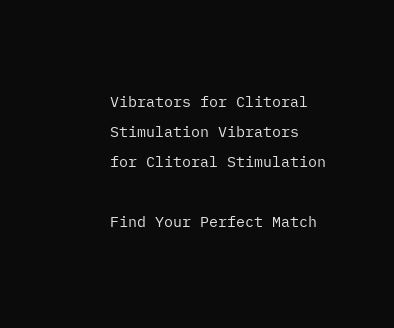Vibrators for Clitoral Stimulation Vibrators for Clitoral Stimulation

Find Your Perfect Match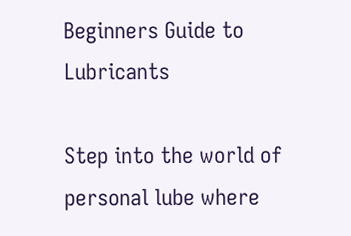Beginners Guide to Lubricants

Step into the world of personal lube where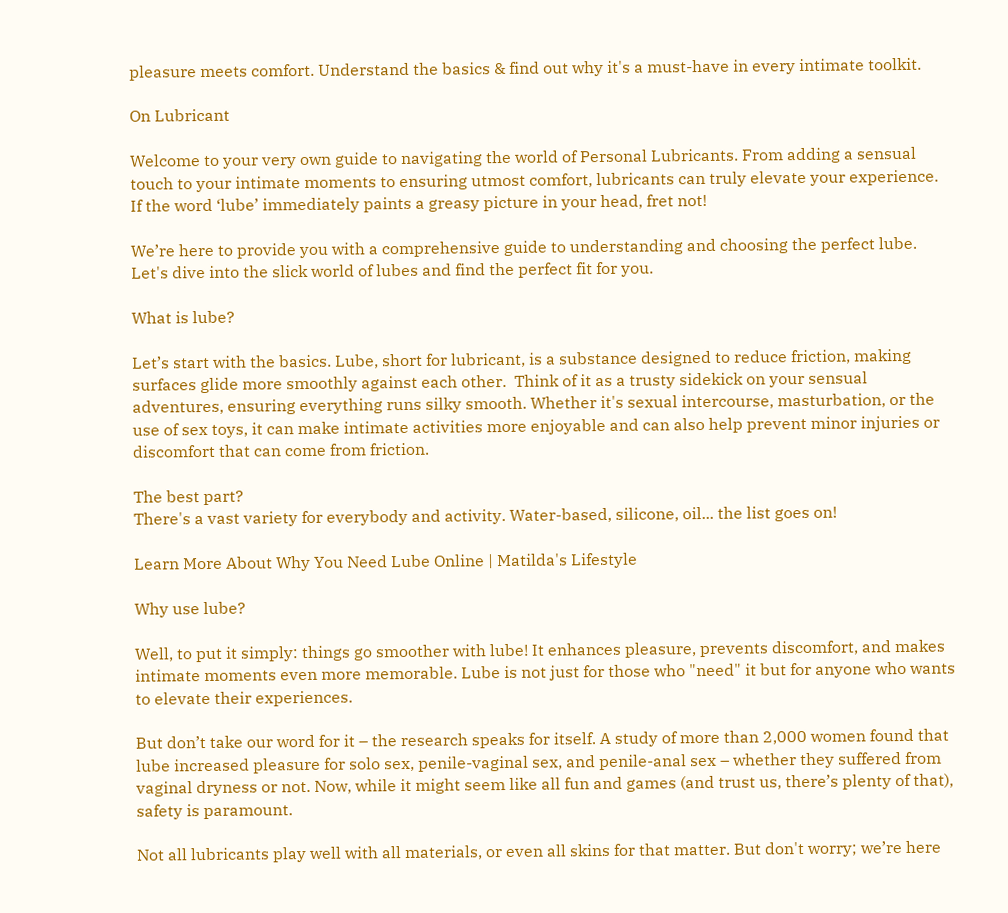pleasure meets comfort. Understand the basics & find out why it's a must-have in every intimate toolkit.

On Lubricant

Welcome to your very own guide to navigating the world of Personal Lubricants. From adding a sensual touch to your intimate moments to ensuring utmost comfort, lubricants can truly elevate your experience. If the word ‘lube’ immediately paints a greasy picture in your head, fret not!

We’re here to provide you with a comprehensive guide to understanding and choosing the perfect lube. Let's dive into the slick world of lubes and find the perfect fit for you.

What is lube?

Let’s start with the basics. Lube, short for lubricant, is a substance designed to reduce friction, making surfaces glide more smoothly against each other.  Think of it as a trusty sidekick on your sensual adventures, ensuring everything runs silky smooth. Whether it's sexual intercourse, masturbation, or the use of sex toys, it can make intimate activities more enjoyable and can also help prevent minor injuries or discomfort that can come from friction.

The best part?
There's a vast variety for everybody and activity. Water-based, silicone, oil... the list goes on!

Learn More About Why You Need Lube Online | Matilda's Lifestyle

Why use lube?

Well, to put it simply: things go smoother with lube! It enhances pleasure, prevents discomfort, and makes intimate moments even more memorable. Lube is not just for those who "need" it but for anyone who wants to elevate their experiences.

But don’t take our word for it – the research speaks for itself. A study of more than 2,000 women found that lube increased pleasure for solo sex, penile-vaginal sex, and penile-anal sex – whether they suffered from vaginal dryness or not. Now, while it might seem like all fun and games (and trust us, there’s plenty of that), safety is paramount.

Not all lubricants play well with all materials, or even all skins for that matter. But don't worry; we’re here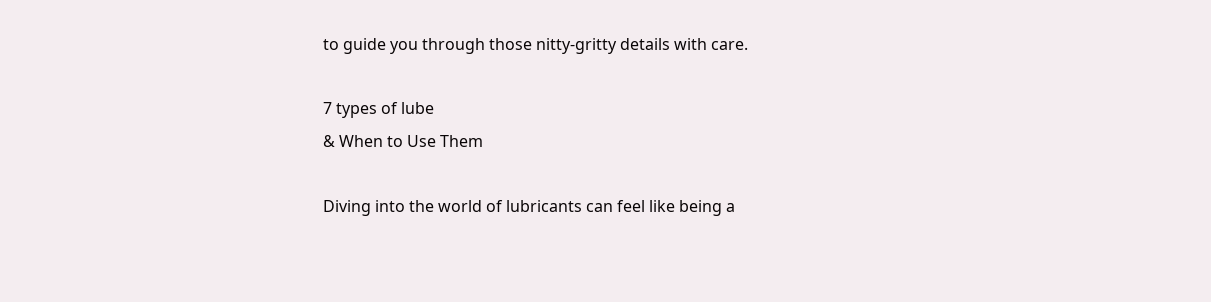to guide you through those nitty-gritty details with care.

7 types of lube
& When to Use Them

Diving into the world of lubricants can feel like being a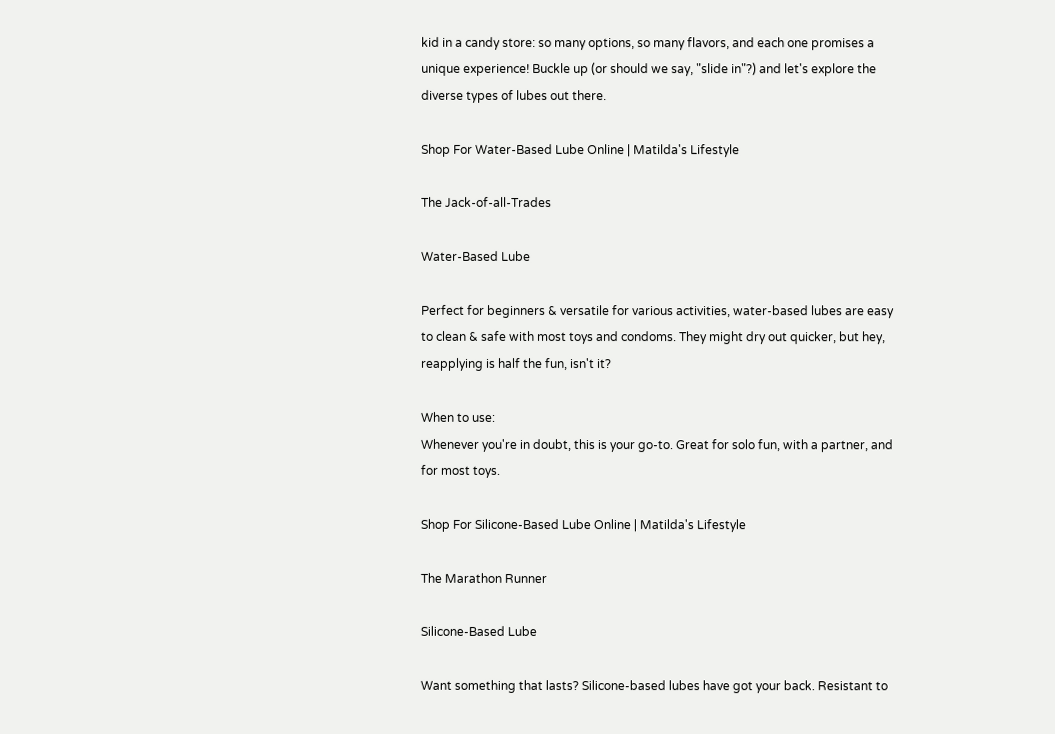kid in a candy store: so many options, so many flavors, and each one promises a unique experience! Buckle up (or should we say, "slide in"?) and let's explore the diverse types of lubes out there.

Shop For Water-Based Lube Online | Matilda's Lifestyle

The Jack-of-all-Trades

Water-Based Lube

Perfect for beginners & versatile for various activities, water-based lubes are easy to clean & safe with most toys and condoms. They might dry out quicker, but hey, reapplying is half the fun, isn't it?

When to use:
Whenever you're in doubt, this is your go-to. Great for solo fun, with a partner, and for most toys.

Shop For Silicone-Based Lube Online | Matilda's Lifestyle

The Marathon Runner

Silicone-Based Lube

Want something that lasts? Silicone-based lubes have got your back. Resistant to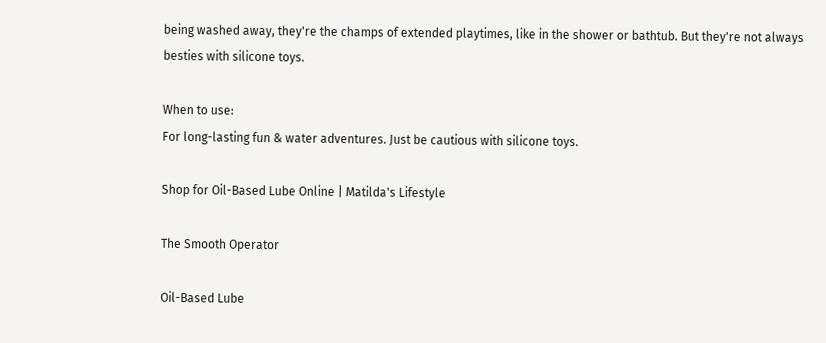being washed away, they're the champs of extended playtimes, like in the shower or bathtub. But they're not always besties with silicone toys.

When to use:
For long-lasting fun & water adventures. Just be cautious with silicone toys.

Shop for Oil-Based Lube Online | Matilda's Lifestyle

The Smooth Operator

Oil-Based Lube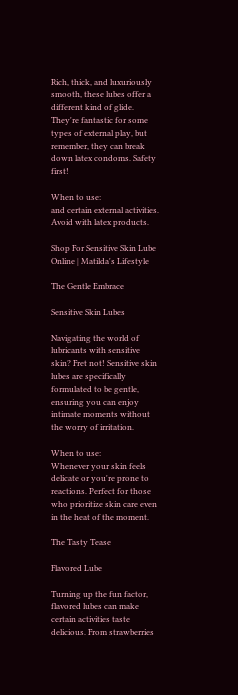Rich, thick, and luxuriously smooth, these lubes offer a different kind of glide. They're fantastic for some types of external play, but remember, they can break down latex condoms. Safety first!

When to use:
and certain external activities. Avoid with latex products.

Shop For Sensitive Skin Lube Online | Matilda's Lifestyle

The Gentle Embrace

Sensitive Skin Lubes

Navigating the world of lubricants with sensitive skin? Fret not! Sensitive skin lubes are specifically formulated to be gentle, ensuring you can enjoy intimate moments without the worry of irritation.

When to use:
Whenever your skin feels delicate or you're prone to reactions. Perfect for those who prioritize skin care even in the heat of the moment.

The Tasty Tease

Flavored Lube

Turning up the fun factor, flavored lubes can make certain activities taste delicious. From strawberries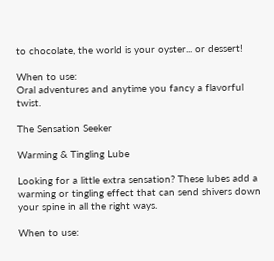to chocolate, the world is your oyster... or dessert!

When to use:
Oral adventures and anytime you fancy a flavorful twist.

The Sensation Seeker

Warming & Tingling Lube

Looking for a little extra sensation? These lubes add a warming or tingling effect that can send shivers down your spine in all the right ways.

When to use: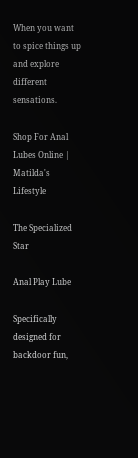When you want to spice things up and explore different sensations.

Shop For Anal Lubes Online | Matilda's Lifestyle

The Specialized Star

Anal Play Lube

Specifically designed for backdoor fun,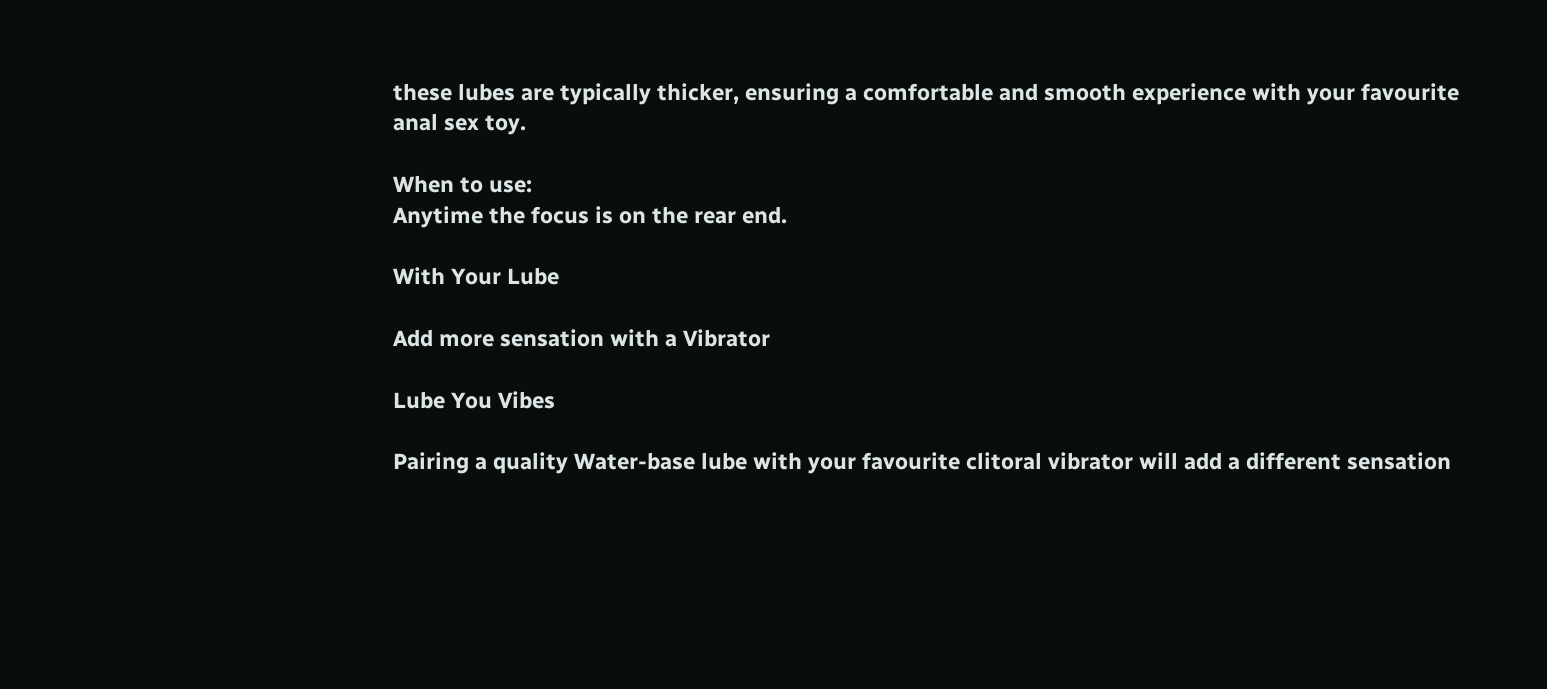these lubes are typically thicker, ensuring a comfortable and smooth experience with your favourite anal sex toy.

When to use:
Anytime the focus is on the rear end.

With Your Lube

Add more sensation with a Vibrator

Lube You Vibes

Pairing a quality Water-base lube with your favourite clitoral vibrator will add a different sensation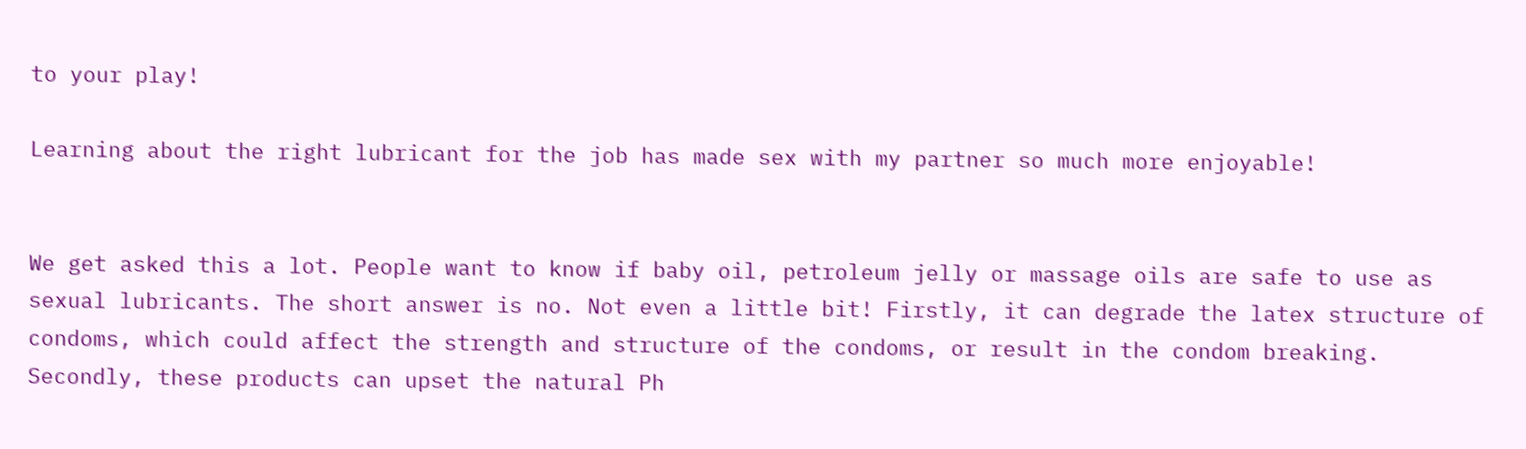to your play!

Learning about the right lubricant for the job has made sex with my partner so much more enjoyable!


We get asked this a lot. People want to know if baby oil, petroleum jelly or massage oils are safe to use as sexual lubricants. The short answer is no. Not even a little bit! Firstly, it can degrade the latex structure of condoms, which could affect the strength and structure of the condoms, or result in the condom breaking. Secondly, these products can upset the natural Ph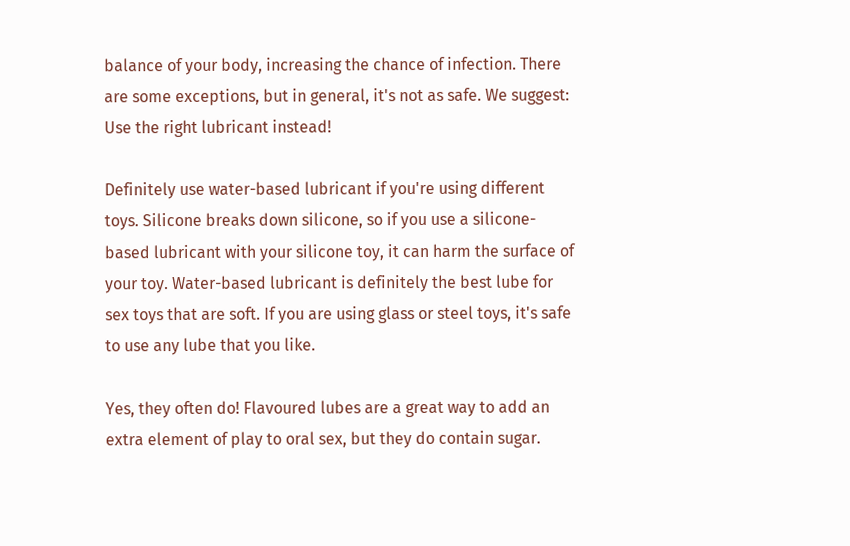balance of your body, increasing the chance of infection. There are some exceptions, but in general, it's not as safe. We suggest: Use the right lubricant instead!

Definitely use water-based lubricant if you're using different toys. Silicone breaks down silicone, so if you use a silicone-based lubricant with your silicone toy, it can harm the surface of your toy. Water-based lubricant is definitely the best lube for sex toys that are soft. If you are using glass or steel toys, it's safe to use any lube that you like.

Yes, they often do! Flavoured lubes are a great way to add an extra element of play to oral sex, but they do contain sugar.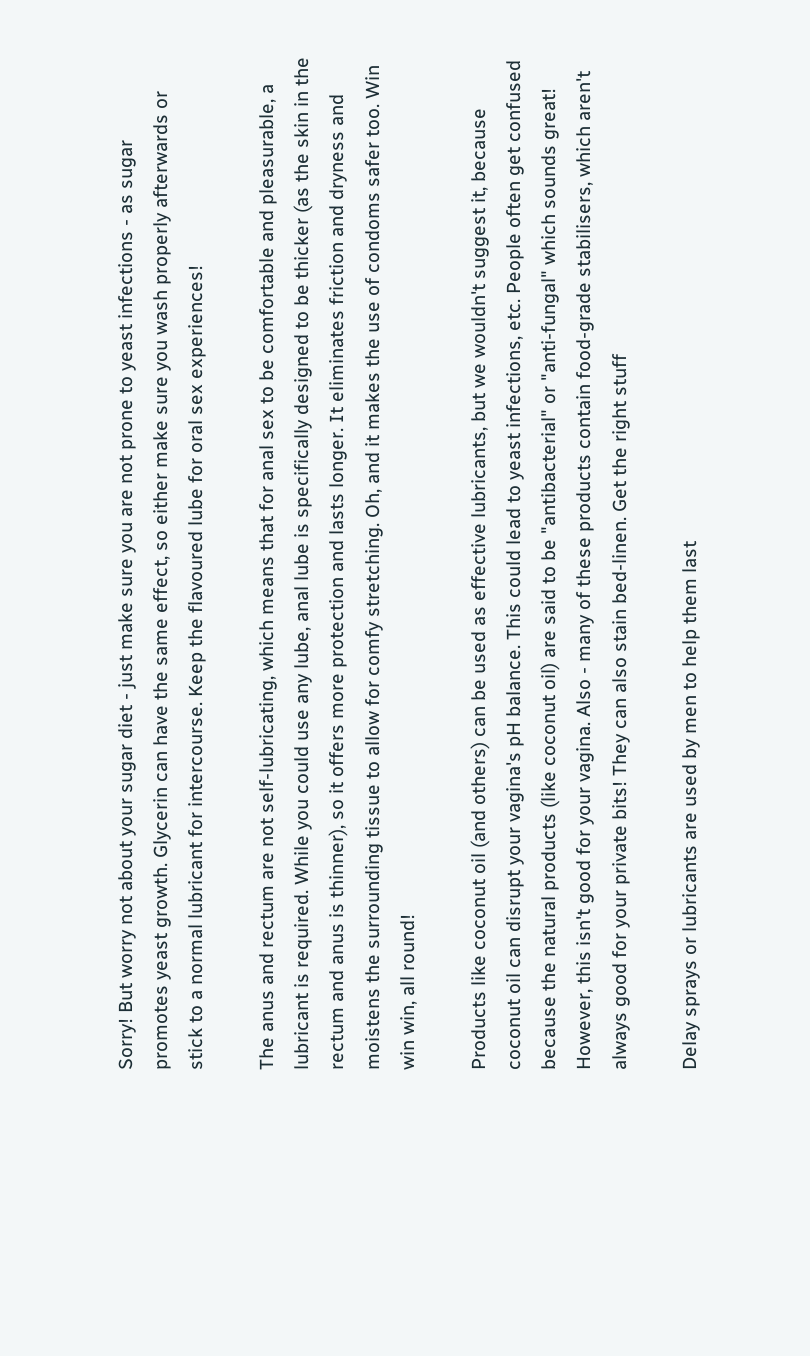Sorry! But worry not about your sugar diet - just make sure you are not prone to yeast infections - as sugar promotes yeast growth. Glycerin can have the same effect, so either make sure you wash properly afterwards or stick to a normal lubricant for intercourse. Keep the flavoured lube for oral sex experiences!

The anus and rectum are not self-lubricating, which means that for anal sex to be comfortable and pleasurable, a lubricant is required. While you could use any lube, anal lube is specifically designed to be thicker (as the skin in the rectum and anus is thinner), so it offers more protection and lasts longer. It eliminates friction and dryness and moistens the surrounding tissue to allow for comfy stretching. Oh, and it makes the use of condoms safer too. Win win win, all round!

Products like coconut oil (and others) can be used as effective lubricants, but we wouldn't suggest it, because coconut oil can disrupt your vagina's pH balance. This could lead to yeast infections, etc. People often get confused because the natural products (like coconut oil) are said to be "antibacterial" or "anti-fungal" which sounds great! However, this isn't good for your vagina. Also - many of these products contain food-grade stabilisers, which aren't always good for your private bits! They can also stain bed-linen. Get the right stuff

Delay sprays or lubricants are used by men to help them last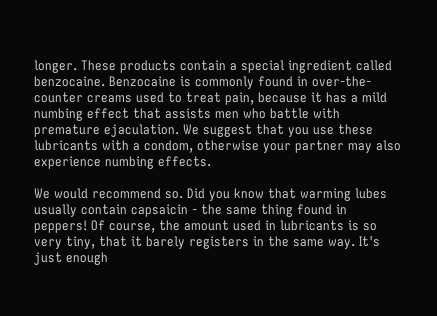longer. These products contain a special ingredient called benzocaine. Benzocaine is commonly found in over-the-counter creams used to treat pain, because it has a mild numbing effect that assists men who battle with premature ejaculation. We suggest that you use these lubricants with a condom, otherwise your partner may also experience numbing effects.

We would recommend so. Did you know that warming lubes usually contain capsaicin - the same thing found in peppers! Of course, the amount used in lubricants is so very tiny, that it barely registers in the same way. It's just enough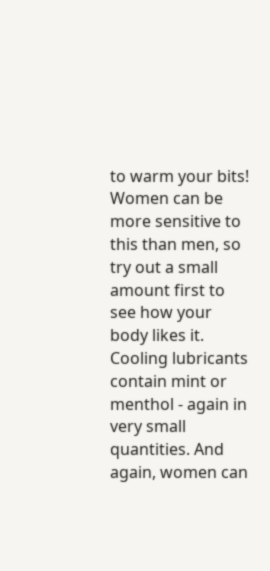to warm your bits! Women can be more sensitive to this than men, so try out a small amount first to see how your body likes it. Cooling lubricants contain mint or menthol - again in very small quantities. And again, women can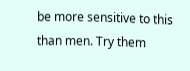be more sensitive to this than men. Try them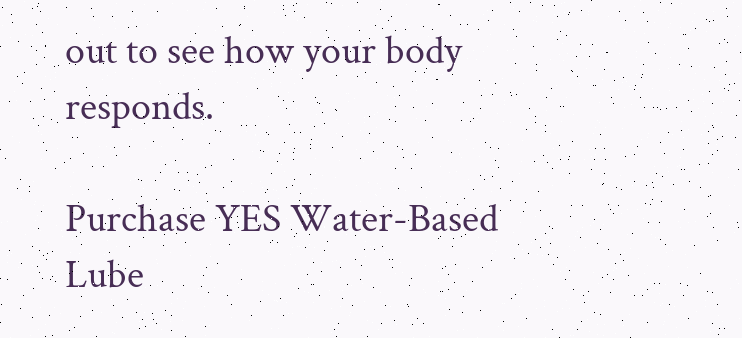out to see how your body responds.

Purchase YES Water-Based Lube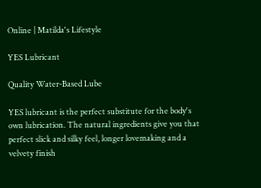Online | Matilda's Lifestyle

YES Lubricant

Quality Water-Based Lube

YES lubricant is the perfect substitute for the body's own lubrication. The natural ingredients give you that perfect slick and silky feel, longer lovemaking and a velvety finish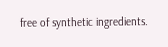free of synthetic ingredients.